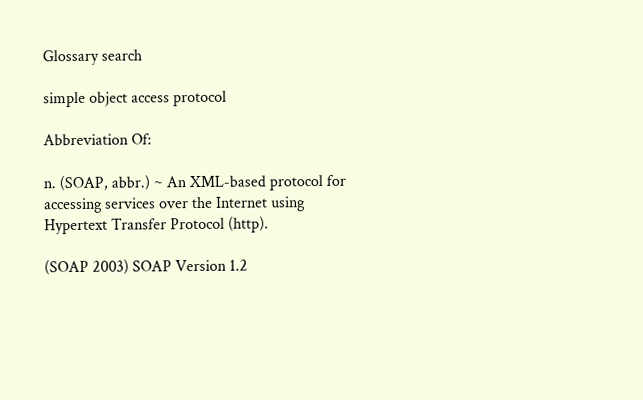Glossary search

simple object access protocol

Abbreviation Of:

n. (SOAP, abbr.) ~ An XML-based protocol for accessing services over the Internet using Hypertext Transfer Protocol (http).

(SOAP 2003) SOAP Version 1.2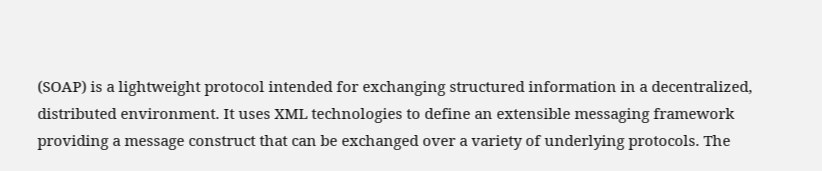(SOAP) is a lightweight protocol intended for exchanging structured information in a decentralized, distributed environment. It uses XML technologies to define an extensible messaging framework providing a message construct that can be exchanged over a variety of underlying protocols. The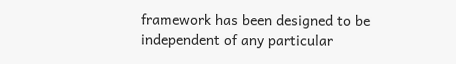framework has been designed to be independent of any particular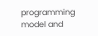programming model and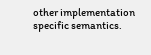other implementation specific semantics.